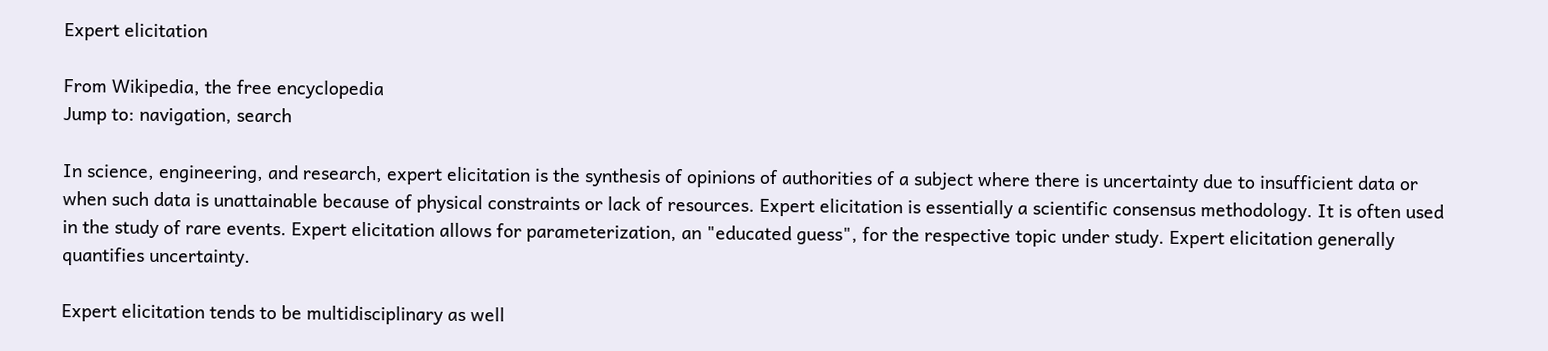Expert elicitation

From Wikipedia, the free encyclopedia
Jump to: navigation, search

In science, engineering, and research, expert elicitation is the synthesis of opinions of authorities of a subject where there is uncertainty due to insufficient data or when such data is unattainable because of physical constraints or lack of resources. Expert elicitation is essentially a scientific consensus methodology. It is often used in the study of rare events. Expert elicitation allows for parameterization, an "educated guess", for the respective topic under study. Expert elicitation generally quantifies uncertainty.

Expert elicitation tends to be multidisciplinary as well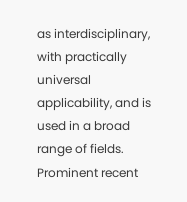as interdisciplinary, with practically universal applicability, and is used in a broad range of fields. Prominent recent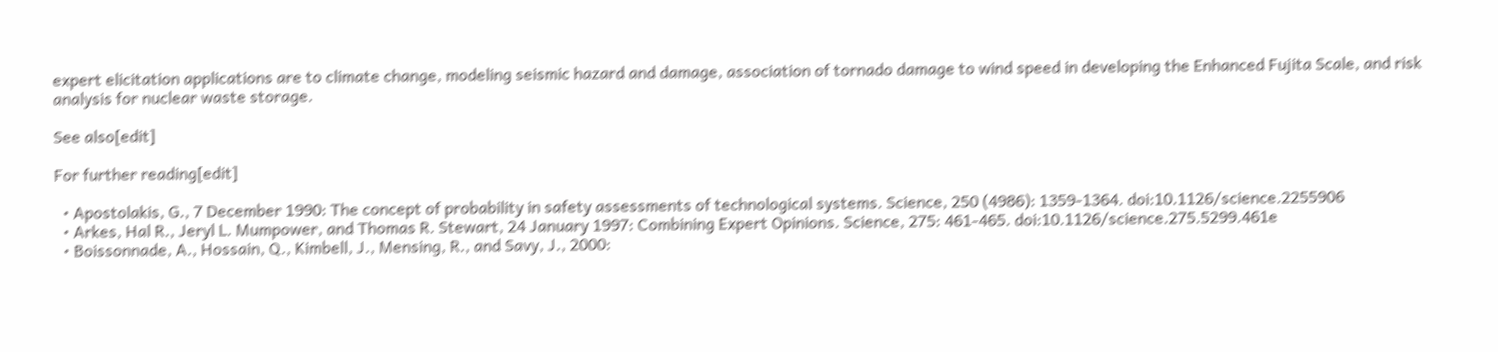expert elicitation applications are to climate change, modeling seismic hazard and damage, association of tornado damage to wind speed in developing the Enhanced Fujita Scale, and risk analysis for nuclear waste storage.

See also[edit]

For further reading[edit]

  • Apostolakis, G., 7 December 1990: The concept of probability in safety assessments of technological systems. Science, 250 (4986): 1359-1364. doi:10.1126/science.2255906
  • Arkes, Hal R., Jeryl L. Mumpower, and Thomas R. Stewart, 24 January 1997: Combining Expert Opinions. Science, 275: 461-465. doi:10.1126/science.275.5299.461e
  • Boissonnade, A., Hossain, Q., Kimbell, J., Mensing, R., and Savy, J., 2000: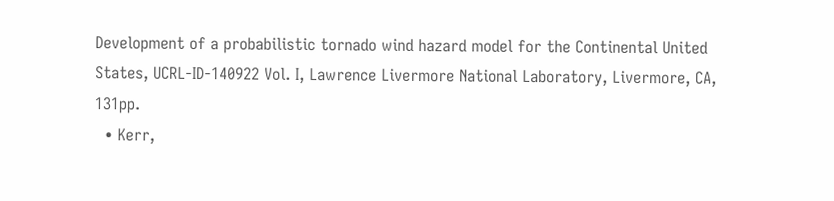Development of a probabilistic tornado wind hazard model for the Continental United States, UCRL-ID-140922 Vol. I, Lawrence Livermore National Laboratory, Livermore, CA, 131pp.
  • Kerr,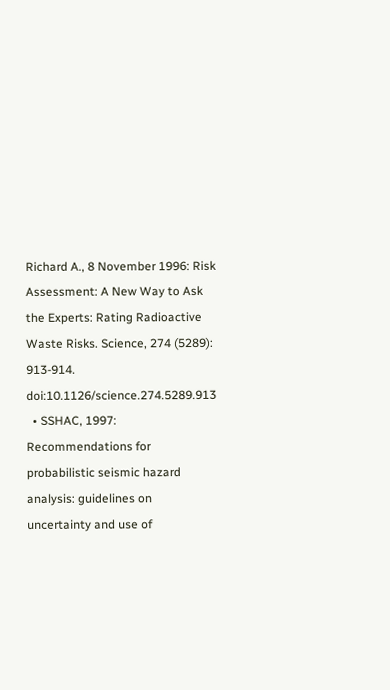Richard A., 8 November 1996: Risk Assessment: A New Way to Ask the Experts: Rating Radioactive Waste Risks. Science, 274 (5289): 913-914. doi:10.1126/science.274.5289.913
  • SSHAC, 1997: Recommendations for probabilistic seismic hazard analysis: guidelines on uncertainty and use of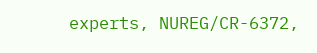experts, NUREG/CR-6372,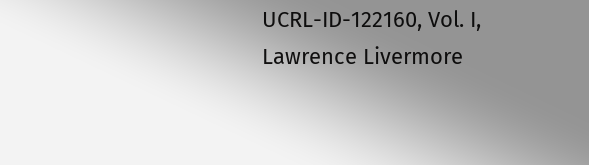UCRL-ID-122160, Vol. I, Lawrence Livermore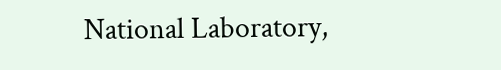National Laboratory,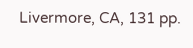Livermore, CA, 131 pp.